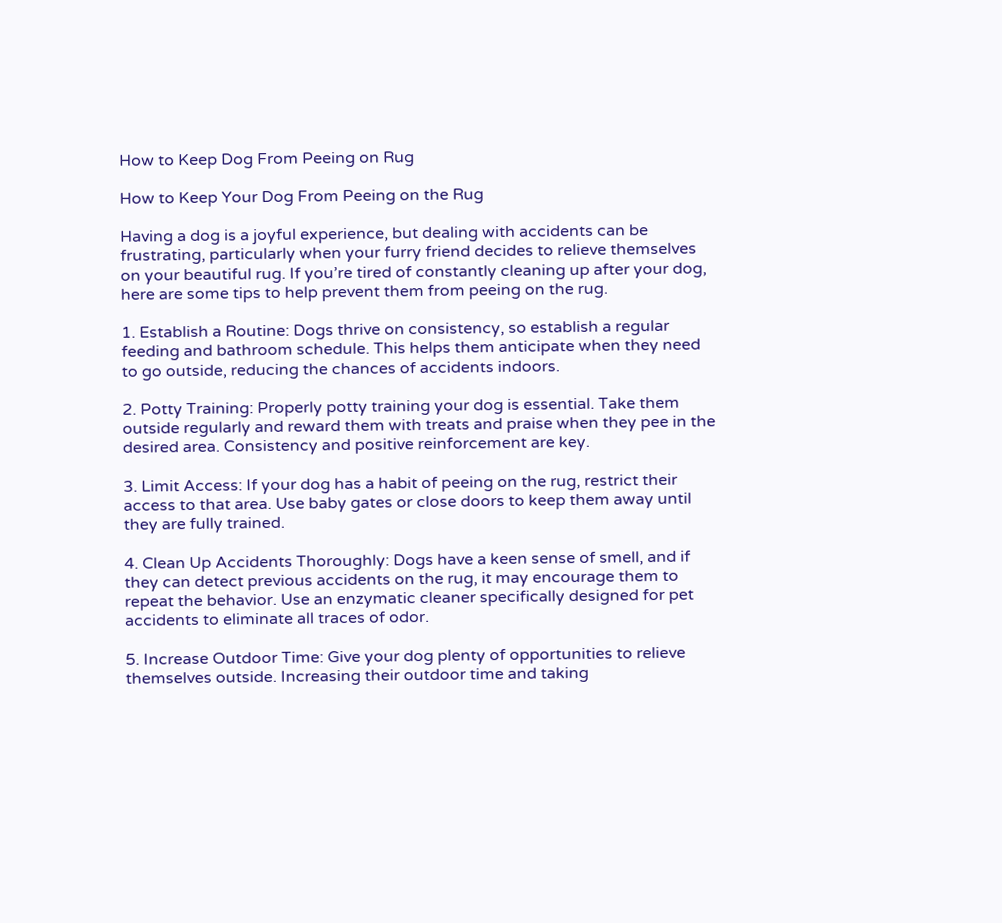How to Keep Dog From Peeing on Rug

How to Keep Your Dog From Peeing on the Rug

Having a dog is a joyful experience, but dealing with accidents can be frustrating, particularly when your furry friend decides to relieve themselves on your beautiful rug. If you’re tired of constantly cleaning up after your dog, here are some tips to help prevent them from peeing on the rug.

1. Establish a Routine: Dogs thrive on consistency, so establish a regular feeding and bathroom schedule. This helps them anticipate when they need to go outside, reducing the chances of accidents indoors.

2. Potty Training: Properly potty training your dog is essential. Take them outside regularly and reward them with treats and praise when they pee in the desired area. Consistency and positive reinforcement are key.

3. Limit Access: If your dog has a habit of peeing on the rug, restrict their access to that area. Use baby gates or close doors to keep them away until they are fully trained.

4. Clean Up Accidents Thoroughly: Dogs have a keen sense of smell, and if they can detect previous accidents on the rug, it may encourage them to repeat the behavior. Use an enzymatic cleaner specifically designed for pet accidents to eliminate all traces of odor.

5. Increase Outdoor Time: Give your dog plenty of opportunities to relieve themselves outside. Increasing their outdoor time and taking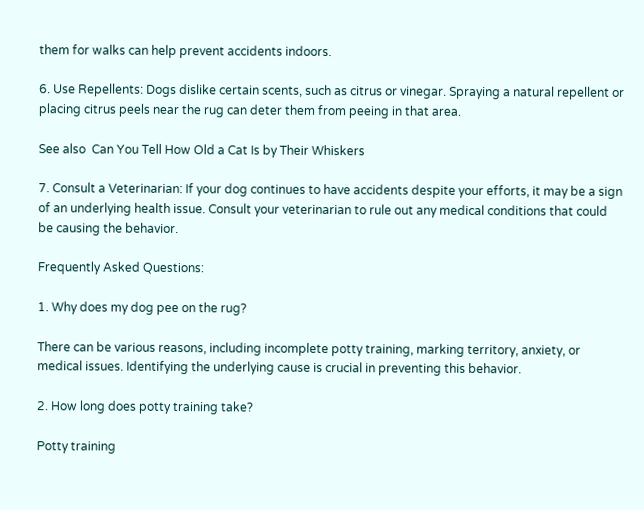them for walks can help prevent accidents indoors.

6. Use Repellents: Dogs dislike certain scents, such as citrus or vinegar. Spraying a natural repellent or placing citrus peels near the rug can deter them from peeing in that area.

See also  Can You Tell How Old a Cat Is by Their Whiskers

7. Consult a Veterinarian: If your dog continues to have accidents despite your efforts, it may be a sign of an underlying health issue. Consult your veterinarian to rule out any medical conditions that could be causing the behavior.

Frequently Asked Questions:

1. Why does my dog pee on the rug?

There can be various reasons, including incomplete potty training, marking territory, anxiety, or medical issues. Identifying the underlying cause is crucial in preventing this behavior.

2. How long does potty training take?

Potty training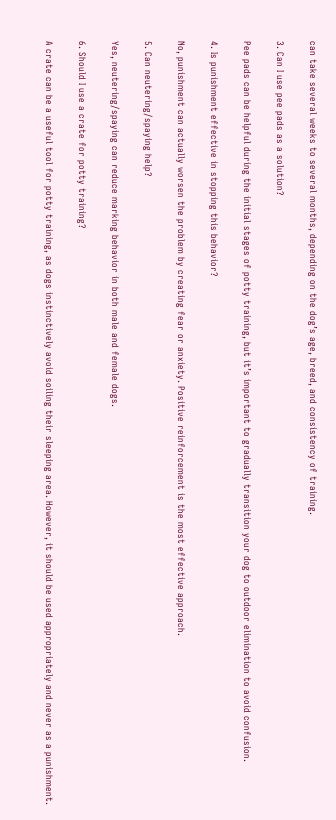can take several weeks to several months, depending on the dog’s age, breed, and consistency of training.

3. Can I use pee pads as a solution?

Pee pads can be helpful during the initial stages of potty training, but it’s important to gradually transition your dog to outdoor elimination to avoid confusion.

4. Is punishment effective in stopping this behavior?

No, punishment can actually worsen the problem by creating fear or anxiety. Positive reinforcement is the most effective approach.

5. Can neutering/spaying help?

Yes, neutering/spaying can reduce marking behavior in both male and female dogs.

6. Should I use a crate for potty training?

A crate can be a useful tool for potty training, as dogs instinctively avoid soiling their sleeping area. However, it should be used appropriately and never as a punishment.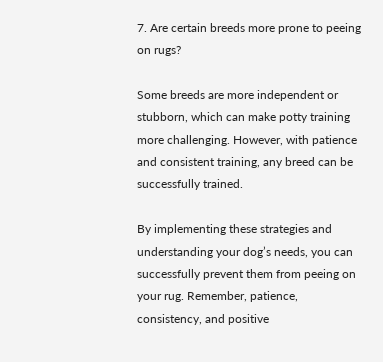7. Are certain breeds more prone to peeing on rugs?

Some breeds are more independent or stubborn, which can make potty training more challenging. However, with patience and consistent training, any breed can be successfully trained.

By implementing these strategies and understanding your dog’s needs, you can successfully prevent them from peeing on your rug. Remember, patience, consistency, and positive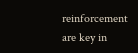reinforcement are key in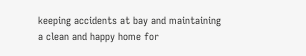keeping accidents at bay and maintaining a clean and happy home for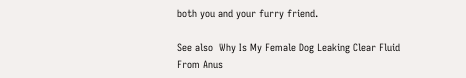both you and your furry friend.

See also  Why Is My Female Dog Leaking Clear Fluid From Anus